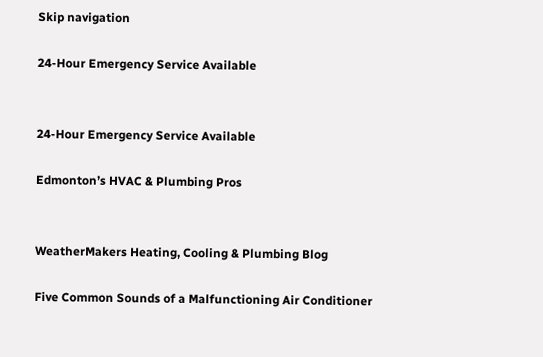Skip navigation

24-Hour Emergency Service Available


24-Hour Emergency Service Available

Edmonton’s HVAC & Plumbing Pros


WeatherMakers Heating, Cooling & Plumbing Blog

Five Common Sounds of a Malfunctioning Air Conditioner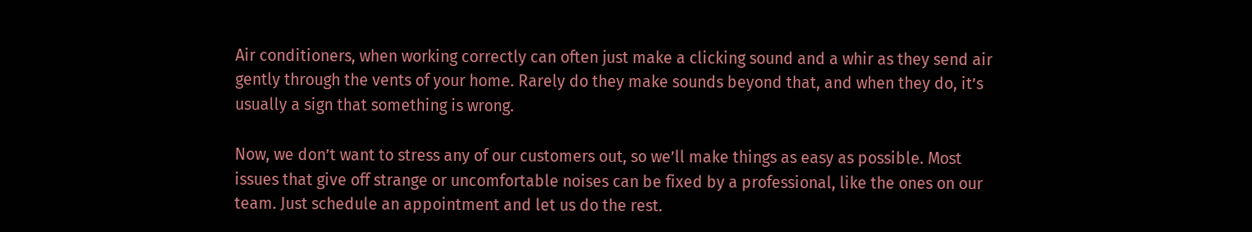Air conditioners, when working correctly can often just make a clicking sound and a whir as they send air gently through the vents of your home. Rarely do they make sounds beyond that, and when they do, it’s usually a sign that something is wrong.

Now, we don’t want to stress any of our customers out, so we’ll make things as easy as possible. Most issues that give off strange or uncomfortable noises can be fixed by a professional, like the ones on our team. Just schedule an appointment and let us do the rest.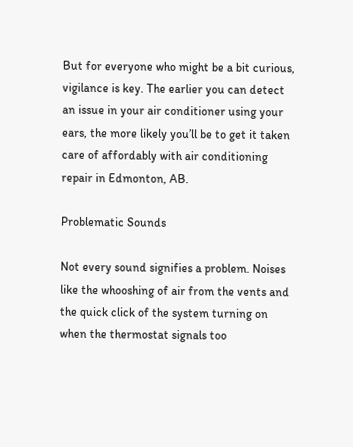But for everyone who might be a bit curious, vigilance is key. The earlier you can detect an issue in your air conditioner using your ears, the more likely you’ll be to get it taken care of affordably with air conditioning repair in Edmonton, AB.

Problematic Sounds

Not every sound signifies a problem. Noises like the whooshing of air from the vents and the quick click of the system turning on when the thermostat signals too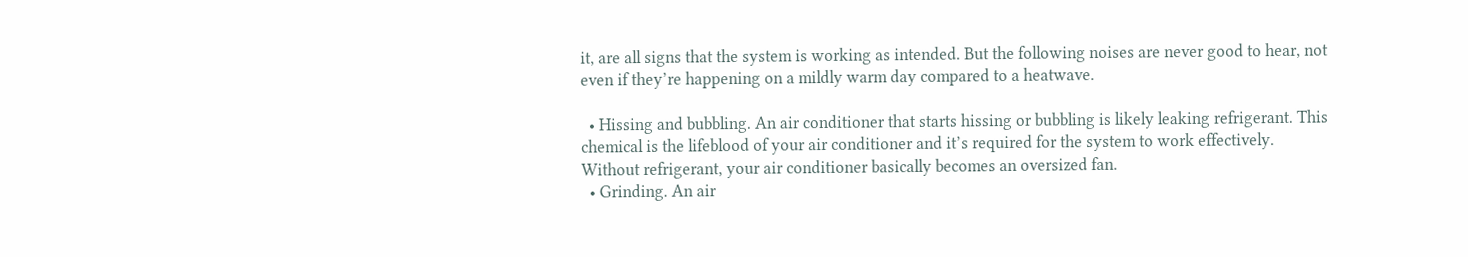it, are all signs that the system is working as intended. But the following noises are never good to hear, not even if they’re happening on a mildly warm day compared to a heatwave.

  • Hissing and bubbling. An air conditioner that starts hissing or bubbling is likely leaking refrigerant. This chemical is the lifeblood of your air conditioner and it’s required for the system to work effectively. Without refrigerant, your air conditioner basically becomes an oversized fan.
  • Grinding. An air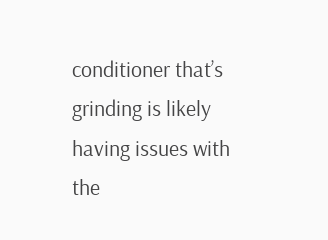conditioner that’s grinding is likely having issues with the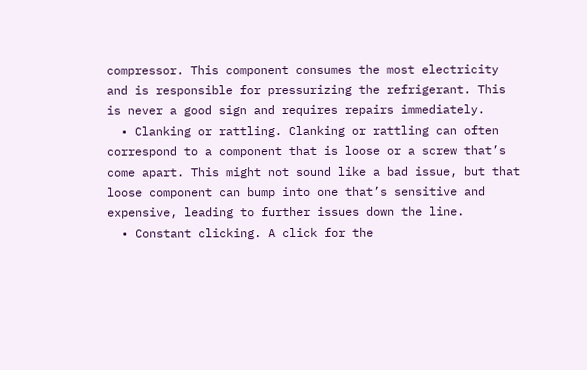compressor. This component consumes the most electricity and is responsible for pressurizing the refrigerant. This is never a good sign and requires repairs immediately.
  • Clanking or rattling. Clanking or rattling can often correspond to a component that is loose or a screw that’s come apart. This might not sound like a bad issue, but that loose component can bump into one that’s sensitive and expensive, leading to further issues down the line.
  • Constant clicking. A click for the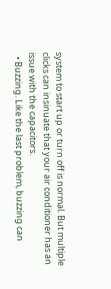system to start up or turn off is normal. But multiple clicks can insinuate that your air conditioner has an issue with the capacitors.
  • Buzzing. Like the last problem, buzzing can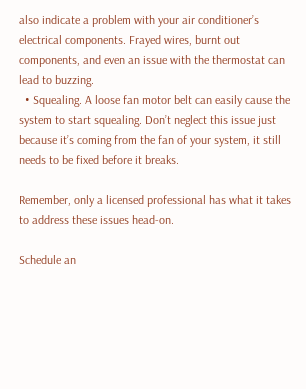also indicate a problem with your air conditioner’s electrical components. Frayed wires, burnt out components, and even an issue with the thermostat can lead to buzzing.
  • Squealing. A loose fan motor belt can easily cause the system to start squealing. Don’t neglect this issue just because it’s coming from the fan of your system, it still needs to be fixed before it breaks.

Remember, only a licensed professional has what it takes to address these issues head-on.

Schedule an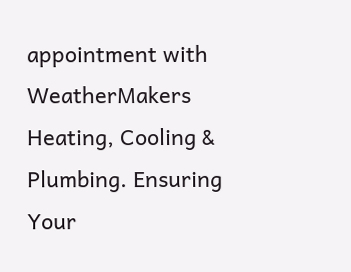appointment with WeatherMakers Heating, Cooling & Plumbing. Ensuring Your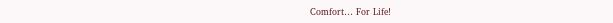Comfort… For Life!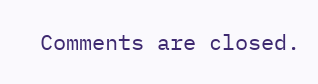Comments are closed.